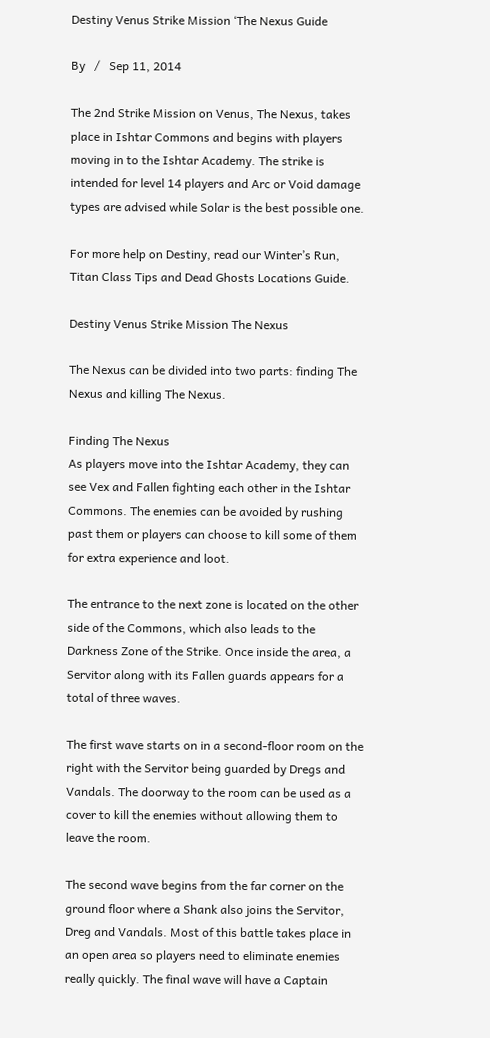Destiny Venus Strike Mission ‘The Nexus Guide

By   /   Sep 11, 2014

The 2nd Strike Mission on Venus, The Nexus, takes place in Ishtar Commons and begins with players moving in to the Ishtar Academy. The strike is intended for level 14 players and Arc or Void damage types are advised while Solar is the best possible one.

For more help on Destiny, read our Winter’s Run, Titan Class Tips and Dead Ghosts Locations Guide.

Destiny Venus Strike Mission The Nexus

The Nexus can be divided into two parts: finding The Nexus and killing The Nexus.

Finding The Nexus
As players move into the Ishtar Academy, they can see Vex and Fallen fighting each other in the Ishtar Commons. The enemies can be avoided by rushing past them or players can choose to kill some of them for extra experience and loot.

The entrance to the next zone is located on the other side of the Commons, which also leads to the Darkness Zone of the Strike. Once inside the area, a Servitor along with its Fallen guards appears for a total of three waves.

The first wave starts on in a second-floor room on the right with the Servitor being guarded by Dregs and Vandals. The doorway to the room can be used as a cover to kill the enemies without allowing them to leave the room.

The second wave begins from the far corner on the ground floor where a Shank also joins the Servitor, Dreg and Vandals. Most of this battle takes place in an open area so players need to eliminate enemies really quickly. The final wave will have a Captain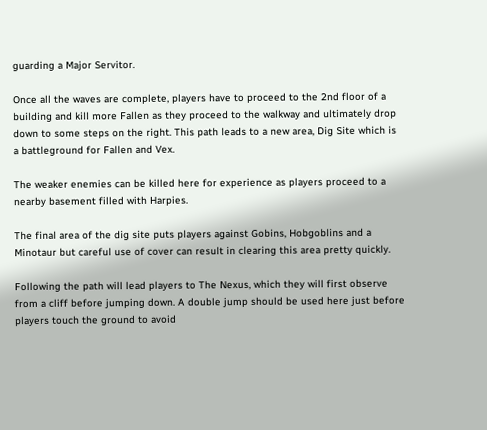guarding a Major Servitor.

Once all the waves are complete, players have to proceed to the 2nd floor of a building and kill more Fallen as they proceed to the walkway and ultimately drop down to some steps on the right. This path leads to a new area, Dig Site which is a battleground for Fallen and Vex.

The weaker enemies can be killed here for experience as players proceed to a nearby basement filled with Harpies.

The final area of the dig site puts players against Gobins, Hobgoblins and a Minotaur but careful use of cover can result in clearing this area pretty quickly.

Following the path will lead players to The Nexus, which they will first observe from a cliff before jumping down. A double jump should be used here just before players touch the ground to avoid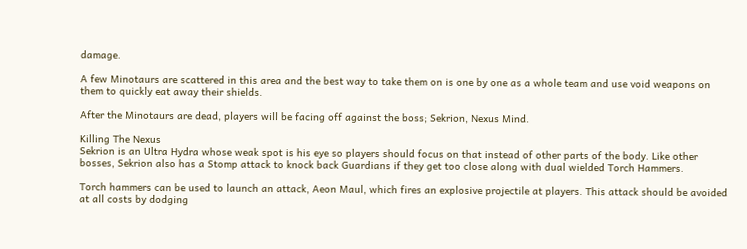damage.

A few Minotaurs are scattered in this area and the best way to take them on is one by one as a whole team and use void weapons on them to quickly eat away their shields.

After the Minotaurs are dead, players will be facing off against the boss; Sekrion, Nexus Mind.

Killing The Nexus
Sekrion is an Ultra Hydra whose weak spot is his eye so players should focus on that instead of other parts of the body. Like other bosses, Sekrion also has a Stomp attack to knock back Guardians if they get too close along with dual wielded Torch Hammers.

Torch hammers can be used to launch an attack, Aeon Maul, which fires an explosive projectile at players. This attack should be avoided at all costs by dodging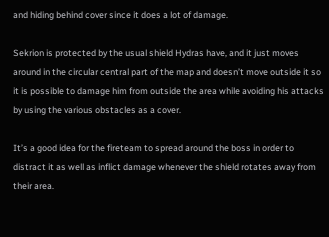and hiding behind cover since it does a lot of damage.

Sekrion is protected by the usual shield Hydras have, and it just moves around in the circular central part of the map and doesn’t move outside it so it is possible to damage him from outside the area while avoiding his attacks by using the various obstacles as a cover.

It’s a good idea for the fireteam to spread around the boss in order to distract it as well as inflict damage whenever the shield rotates away from their area.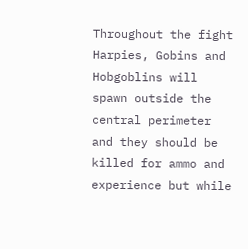Throughout the fight Harpies, Gobins and Hobgoblins will spawn outside the central perimeter and they should be killed for ammo and experience but while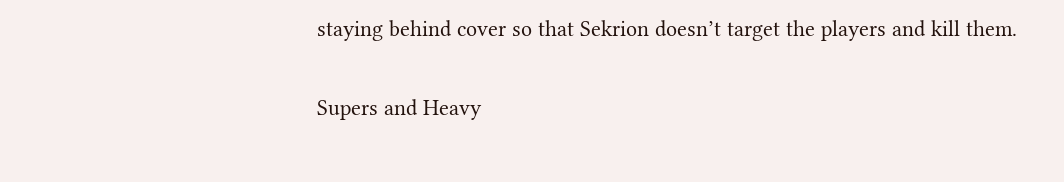staying behind cover so that Sekrion doesn’t target the players and kill them.

Supers and Heavy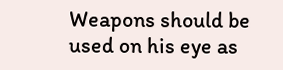Weapons should be used on his eye as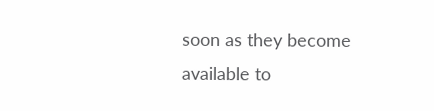soon as they become available to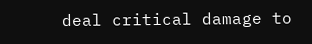deal critical damage to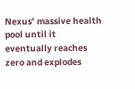Nexus’ massive health pool until it eventually reaches zero and explodes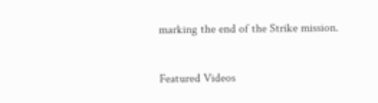marking the end of the Strike mission.

Featured Videos